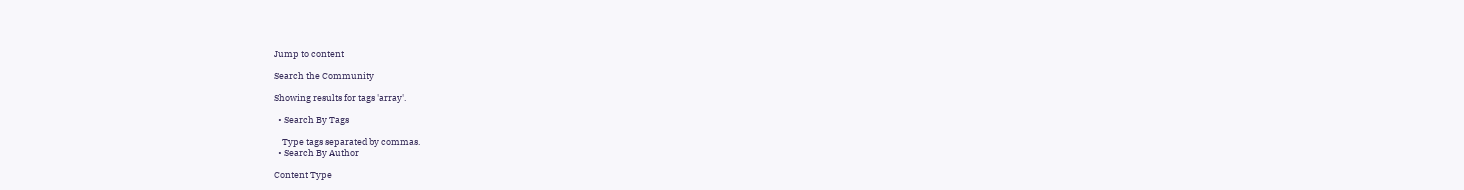Jump to content

Search the Community

Showing results for tags 'array'.

  • Search By Tags

    Type tags separated by commas.
  • Search By Author

Content Type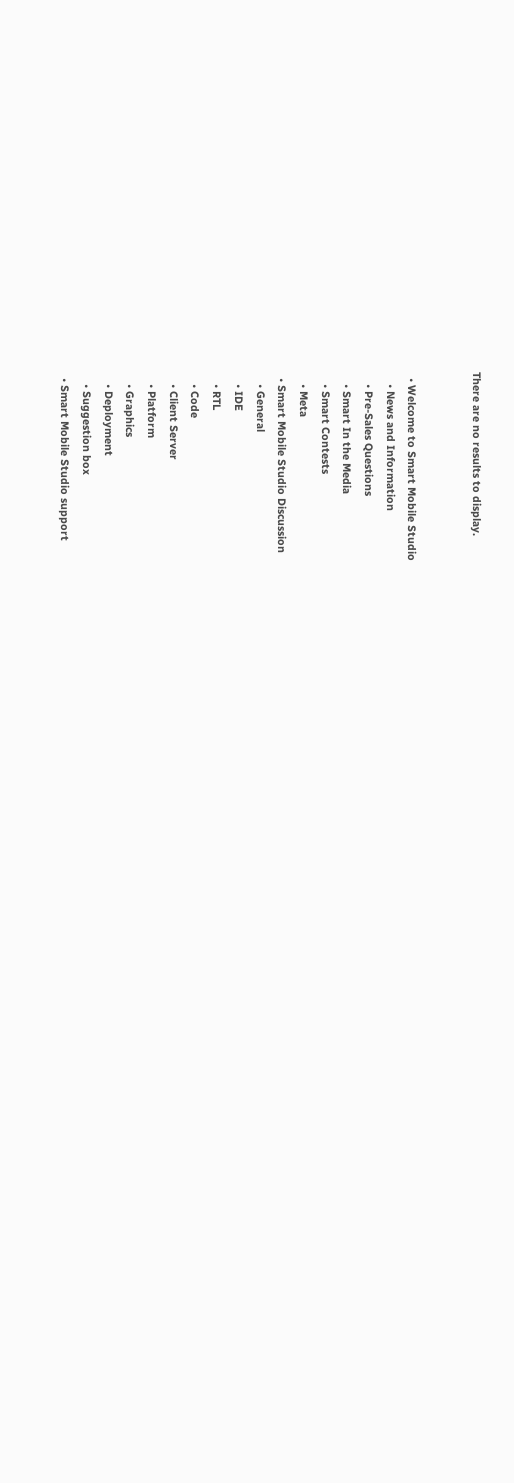There are no results to display.


  • Welcome to Smart Mobile Studio
    • News and Information
    • Pre-Sales Questions
    • Smart In the Media
    • Smart Contests
    • Meta
  • Smart Mobile Studio Discussion
    • General
    • IDE
    • RTL
    • Code
    • Client Server
    • Platform
    • Graphics
    • Deployment
    • Suggestion box
  • Smart Mobile Studio support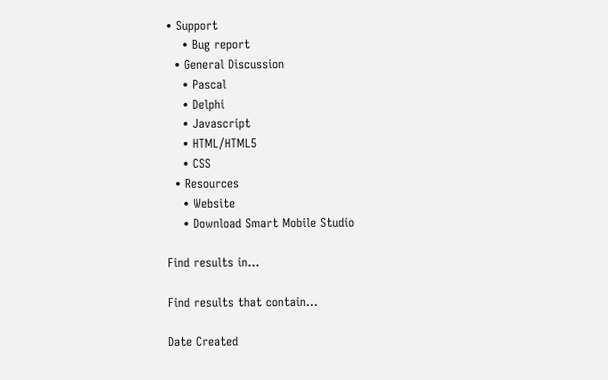• Support
    • Bug report
  • General Discussion
    • Pascal
    • Delphi
    • Javascript
    • HTML/HTML5
    • CSS
  • Resources
    • Website
    • Download Smart Mobile Studio

Find results in...

Find results that contain...

Date Created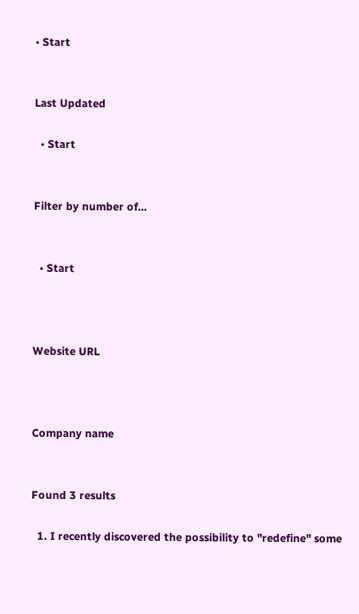• Start


Last Updated

  • Start


Filter by number of...


  • Start



Website URL



Company name


Found 3 results

  1. I recently discovered the possibility to "redefine" some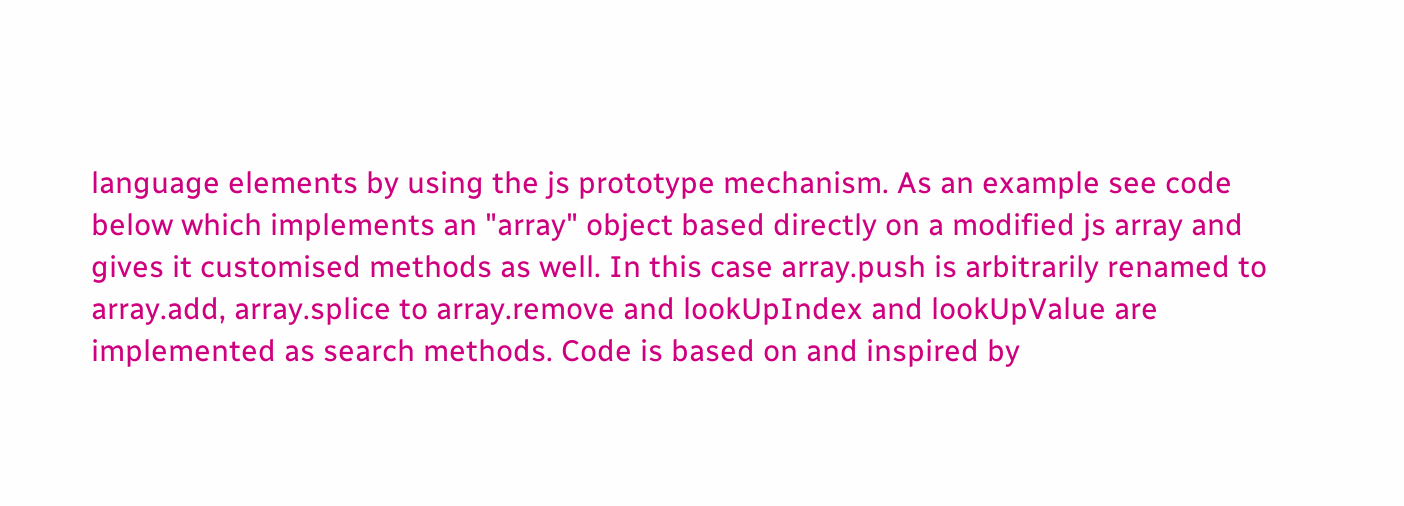language elements by using the js prototype mechanism. As an example see code below which implements an "array" object based directly on a modified js array and gives it customised methods as well. In this case array.push is arbitrarily renamed to array.add, array.splice to array.remove and lookUpIndex and lookUpValue are implemented as search methods. Code is based on and inspired by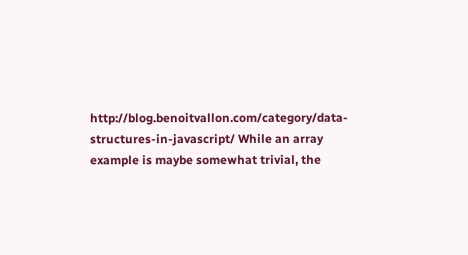http://blog.benoitvallon.com/category/data-structures-in-javascript/ While an array example is maybe somewhat trivial, the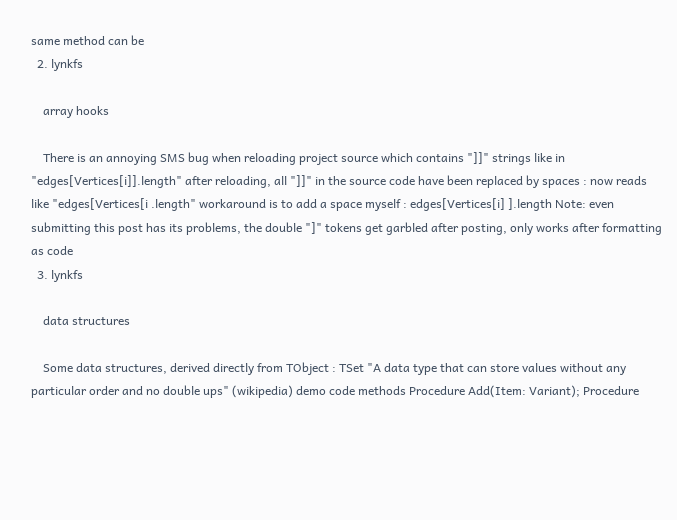same method can be
  2. lynkfs

    array hooks

    There is an annoying SMS bug when reloading project source which contains "]]" strings like in "edges[Vertices[i]].length" after reloading, all "]]" in the source code have been replaced by spaces : now reads like "edges[Vertices[i .length" workaround is to add a space myself : edges[Vertices[i] ].length Note: even submitting this post has its problems, the double "]" tokens get garbled after posting, only works after formatting as code
  3. lynkfs

    data structures

    Some data structures, derived directly from TObject : TSet "A data type that can store values without any particular order and no double ups" (wikipedia) demo code methods Procedure Add(Item: Variant); Procedure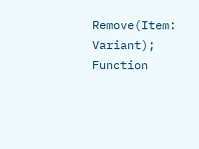Remove(Item: Variant); Function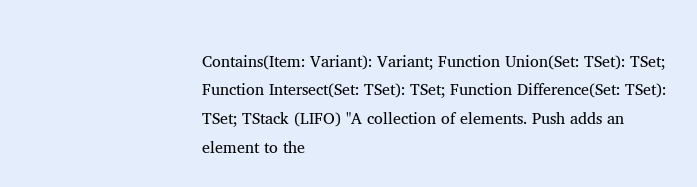Contains(Item: Variant): Variant; Function Union(Set: TSet): TSet; Function Intersect(Set: TSet): TSet; Function Difference(Set: TSet): TSet; TStack (LIFO) "A collection of elements. Push adds an element to the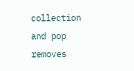collection and pop removes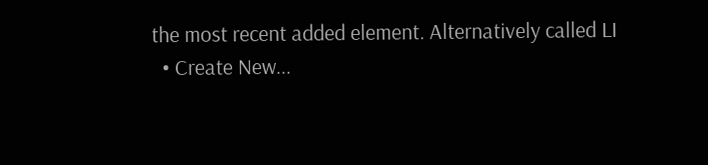the most recent added element. Alternatively called LI
  • Create New...